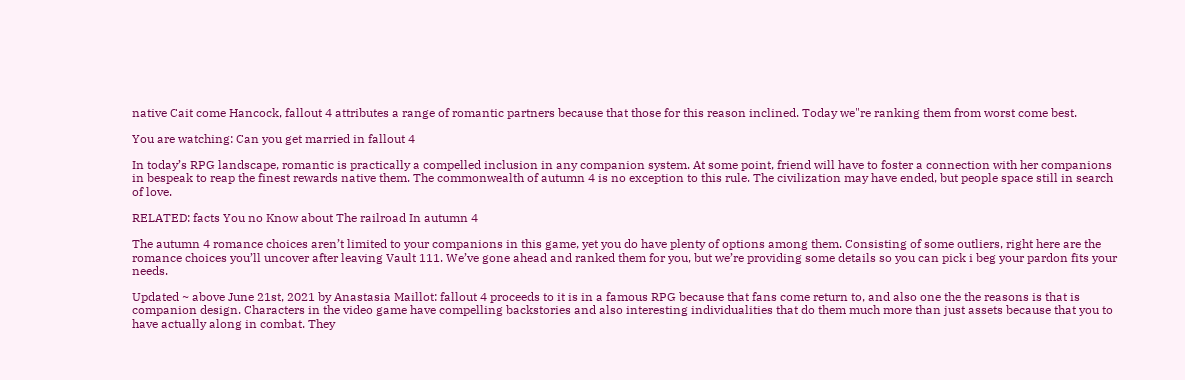native Cait come Hancock, fallout 4 attributes a range of romantic partners because that those for this reason inclined. Today we"re ranking them from worst come best.

You are watching: Can you get married in fallout 4

In today’s RPG landscape, romantic is practically a compelled inclusion in any companion system. At some point, friend will have to foster a connection with her companions in bespeak to reap the finest rewards native them. The commonwealth of autumn 4 is no exception to this rule. The civilization may have ended, but people space still in search of love.

RELATED: facts You no Know about The railroad In autumn 4

The autumn 4 romance choices aren’t limited to your companions in this game, yet you do have plenty of options among them. Consisting of some outliers, right here are the romance choices you’ll uncover after leaving Vault 111. We’ve gone ahead and ranked them for you, but we’re providing some details so you can pick i beg your pardon fits your needs.

Updated ~ above June 21st, 2021 by Anastasia Maillot: fallout 4 proceeds to it is in a famous RPG because that fans come return to, and also one the the reasons is that is companion design. Characters in the video game have compelling backstories and also interesting individualities that do them much more than just assets because that you to have actually along in combat. They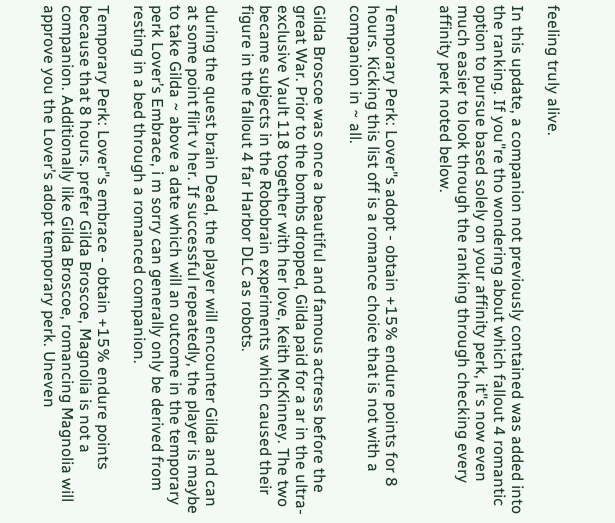feeling truly alive.

In this update, a companion not previously contained was added into the ranking. If you"re tho wondering about which fallout 4 romantic option to pursue based solely on your affinity perk, it"s now even much easier to look through the ranking through checking every affinity perk noted below.


Temporary Perk: Lover"s adopt - obtain +15% endure points for 8 hours. Kicking this list off is a romance choice that is not with a companion in ~ all.

Gilda Broscoe was once a beautiful and famous actress before the great War. Prior to the bombs dropped, Gilda paid for a ar in the ultra-exclusive Vault 118 together with her love, Keith McKinney. The two became subjects in the Robobrain experiments which caused their figure in the fallout 4 far Harbor DLC as robots.

during the quest brain Dead, the player will encounter Gilda and can at some point flirt v her. If successful repeatedly, the player is maybe to take Gilda ~ above a date which will an outcome in the temporary perk Lover’s Embrace, i m sorry can generally only be derived from resting in a bed through a romanced companion.

Temporary Perk: Lover"s embrace - obtain +15% endure points because that 8 hours. prefer Gilda Broscoe, Magnolia is not a companion. Additionally like Gilda Broscoe, romancing Magnolia will approve you the Lover’s adopt temporary perk. Uneven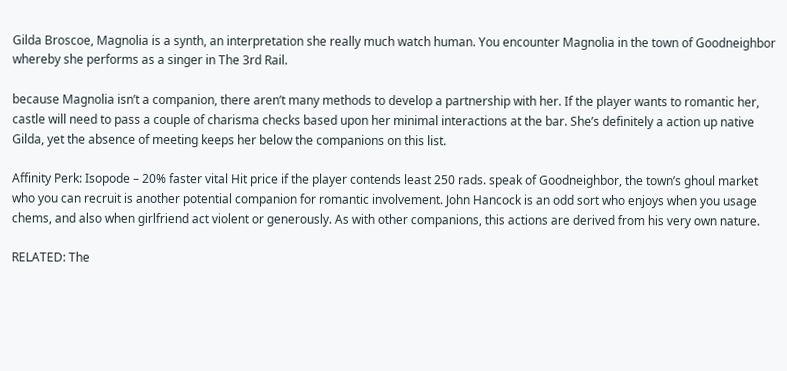Gilda Broscoe, Magnolia is a synth, an interpretation she really much watch human. You encounter Magnolia in the town of Goodneighbor whereby she performs as a singer in The 3rd Rail.

because Magnolia isn’t a companion, there aren’t many methods to develop a partnership with her. If the player wants to romantic her, castle will need to pass a couple of charisma checks based upon her minimal interactions at the bar. She’s definitely a action up native Gilda, yet the absence of meeting keeps her below the companions on this list.

Affinity Perk: Isopode – 20% faster vital Hit price if the player contends least 250 rads. speak of Goodneighbor, the town’s ghoul market who you can recruit is another potential companion for romantic involvement. John Hancock is an odd sort who enjoys when you usage chems, and also when girlfriend act violent or generously. As with other companions, this actions are derived from his very own nature.

RELATED: The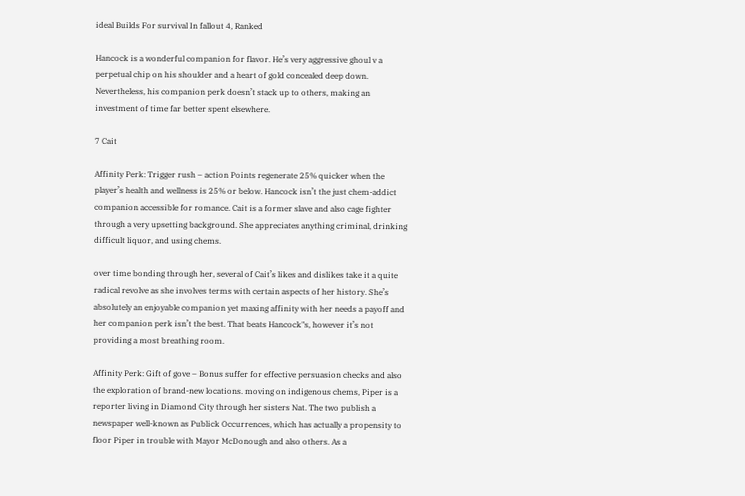ideal Builds For survival In fallout 4, Ranked

Hancock is a wonderful companion for flavor. He’s very aggressive ghoul v a perpetual chip on his shoulder and a heart of gold concealed deep down. Nevertheless, his companion perk doesn’t stack up to others, making an investment of time far better spent elsewhere.

7 Cait

Affinity Perk: Trigger rush – action Points regenerate 25% quicker when the player’s health and wellness is 25% or below. Hancock isn’t the just chem-addict companion accessible for romance. Cait is a former slave and also cage fighter through a very upsetting background. She appreciates anything criminal, drinking difficult liquor, and using chems.

over time bonding through her, several of Cait’s likes and dislikes take it a quite radical revolve as she involves terms with certain aspects of her history. She’s absolutely an enjoyable companion yet maxing affinity with her needs a payoff and her companion perk isn’t the best. That beats Hancock"s, however it’s not providing a most breathing room.

Affinity Perk: Gift of gove – Bonus suffer for effective persuasion checks and also the exploration of brand-new locations. moving on indigenous chems, Piper is a reporter living in Diamond City through her sisters Nat. The two publish a newspaper well-known as Publick Occurrences, which has actually a propensity to floor Piper in trouble with Mayor McDonough and also others. As a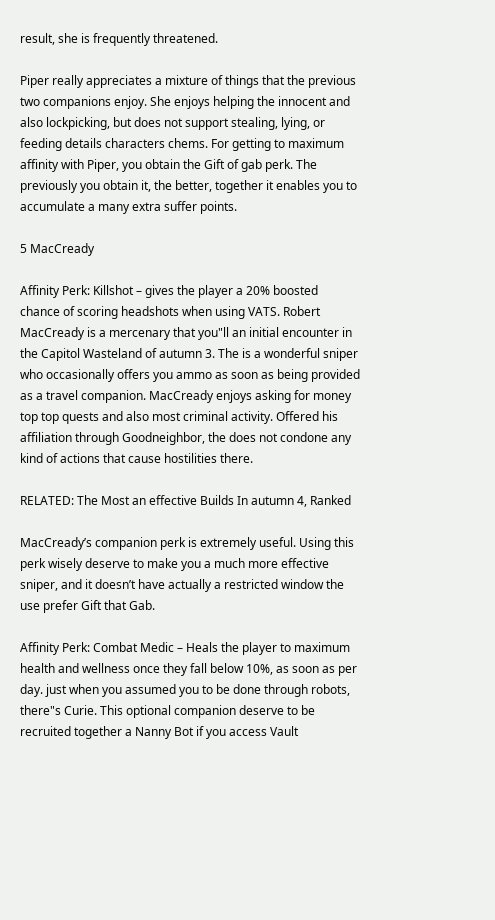result, she is frequently threatened.

Piper really appreciates a mixture of things that the previous two companions enjoy. She enjoys helping the innocent and also lockpicking, but does not support stealing, lying, or feeding details characters chems. For getting to maximum affinity with Piper, you obtain the Gift of gab perk. The previously you obtain it, the better, together it enables you to accumulate a many extra suffer points.

5 MacCready

Affinity Perk: Killshot – gives the player a 20% boosted chance of scoring headshots when using VATS. Robert MacCready is a mercenary that you"ll an initial encounter in the Capitol Wasteland of autumn 3. The is a wonderful sniper who occasionally offers you ammo as soon as being provided as a travel companion. MacCready enjoys asking for money top top quests and also most criminal activity. Offered his affiliation through Goodneighbor, the does not condone any kind of actions that cause hostilities there.

RELATED: The Most an effective Builds In autumn 4, Ranked

MacCready’s companion perk is extremely useful. Using this perk wisely deserve to make you a much more effective sniper, and it doesn’t have actually a restricted window the use prefer Gift that Gab.

Affinity Perk: Combat Medic – Heals the player to maximum health and wellness once they fall below 10%, as soon as per day. just when you assumed you to be done through robots, there"s Curie. This optional companion deserve to be recruited together a Nanny Bot if you access Vault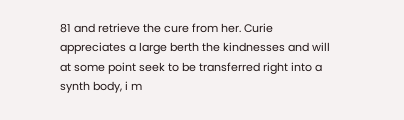81 and retrieve the cure from her. Curie appreciates a large berth the kindnesses and will at some point seek to be transferred right into a synth body, i m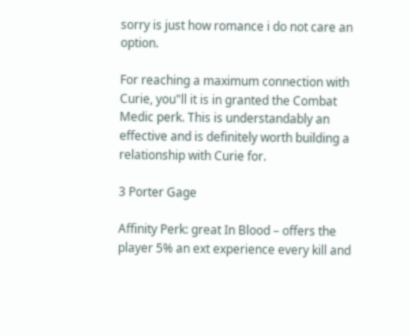sorry is just how romance i do not care an option.

For reaching a maximum connection with Curie, you"ll it is in granted the Combat Medic perk. This is understandably an effective and is definitely worth building a relationship with Curie for.

3 Porter Gage

Affinity Perk: great In Blood – offers the player 5% an ext experience every kill and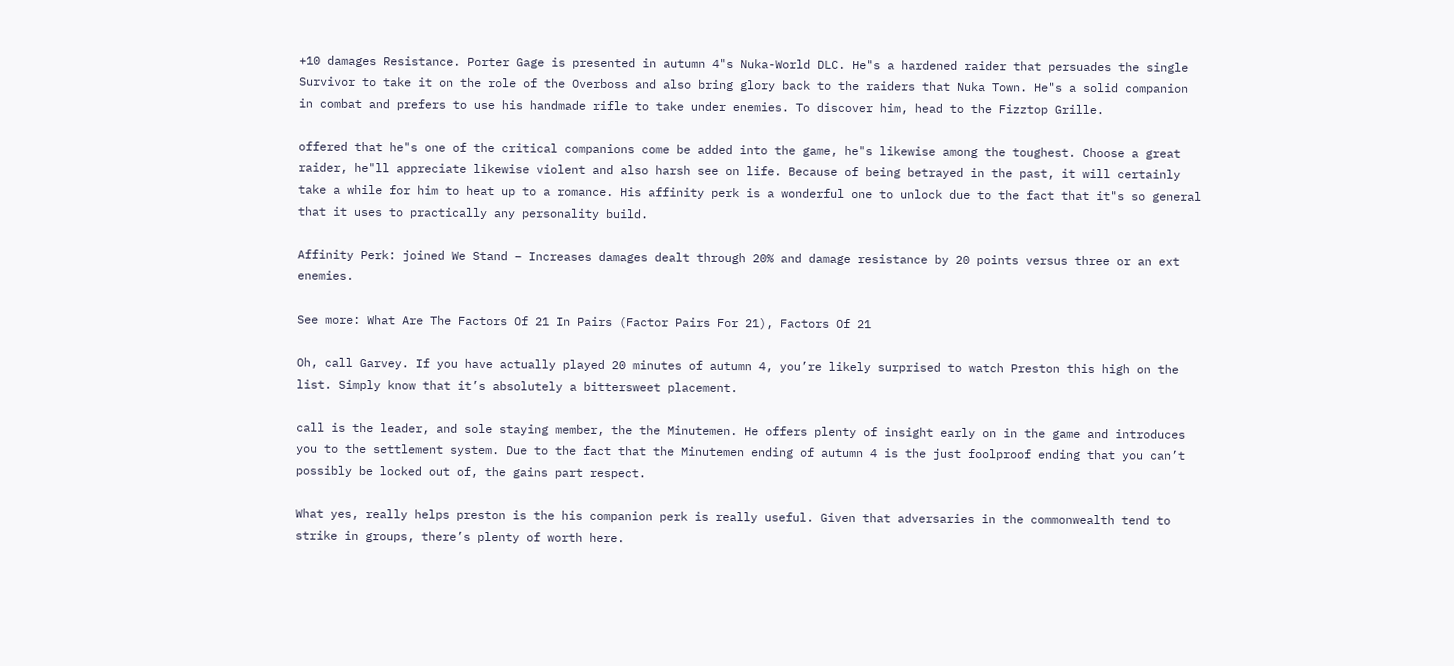+10 damages Resistance. Porter Gage is presented in autumn 4"s Nuka-World DLC. He"s a hardened raider that persuades the single Survivor to take it on the role of the Overboss and also bring glory back to the raiders that Nuka Town. He"s a solid companion in combat and prefers to use his handmade rifle to take under enemies. To discover him, head to the Fizztop Grille.

offered that he"s one of the critical companions come be added into the game, he"s likewise among the toughest. Choose a great raider, he"ll appreciate likewise violent and also harsh see on life. Because of being betrayed in the past, it will certainly take a while for him to heat up to a romance. His affinity perk is a wonderful one to unlock due to the fact that it"s so general that it uses to practically any personality build.

Affinity Perk: joined We Stand – Increases damages dealt through 20% and damage resistance by 20 points versus three or an ext enemies.

See more: What Are The Factors Of 21 In Pairs (Factor Pairs For 21), Factors Of 21

Oh, call Garvey. If you have actually played 20 minutes of autumn 4, you’re likely surprised to watch Preston this high on the list. Simply know that it’s absolutely a bittersweet placement.

call is the leader, and sole staying member, the the Minutemen. He offers plenty of insight early on in the game and introduces you to the settlement system. Due to the fact that the Minutemen ending of autumn 4 is the just foolproof ending that you can’t possibly be locked out of, the gains part respect.

What yes, really helps preston is the his companion perk is really useful. Given that adversaries in the commonwealth tend to strike in groups, there’s plenty of worth here.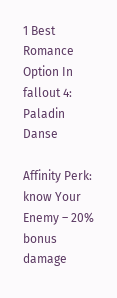1 Best Romance Option In fallout 4: Paladin Danse

Affinity Perk: know Your Enemy – 20% bonus damage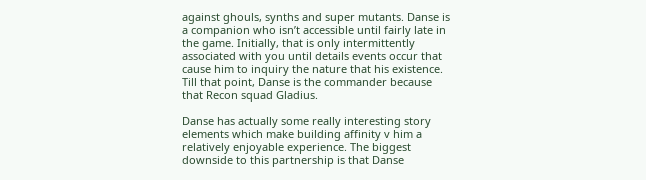against ghouls, synths and super mutants. Danse is a companion who isn’t accessible until fairly late in the game. Initially, that is only intermittently associated with you until details events occur that cause him to inquiry the nature that his existence. Till that point, Danse is the commander because that Recon squad Gladius.

Danse has actually some really interesting story elements which make building affinity v him a relatively enjoyable experience. The biggest downside to this partnership is that Danse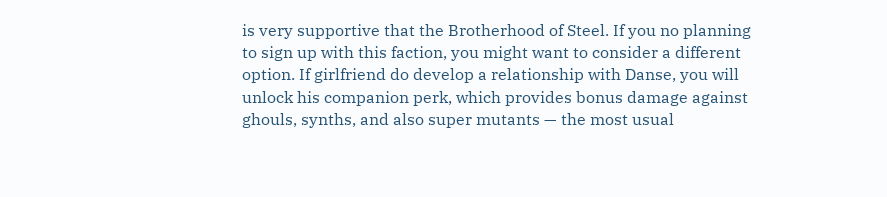is very supportive that the Brotherhood of Steel. If you no planning to sign up with this faction, you might want to consider a different option. If girlfriend do develop a relationship with Danse, you will unlock his companion perk, which provides bonus damage against ghouls, synths, and also super mutants — the most usual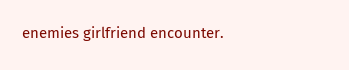enemies girlfriend encounter.